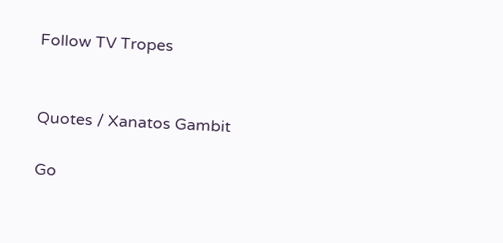Follow TV Tropes


Quotes / Xanatos Gambit

Go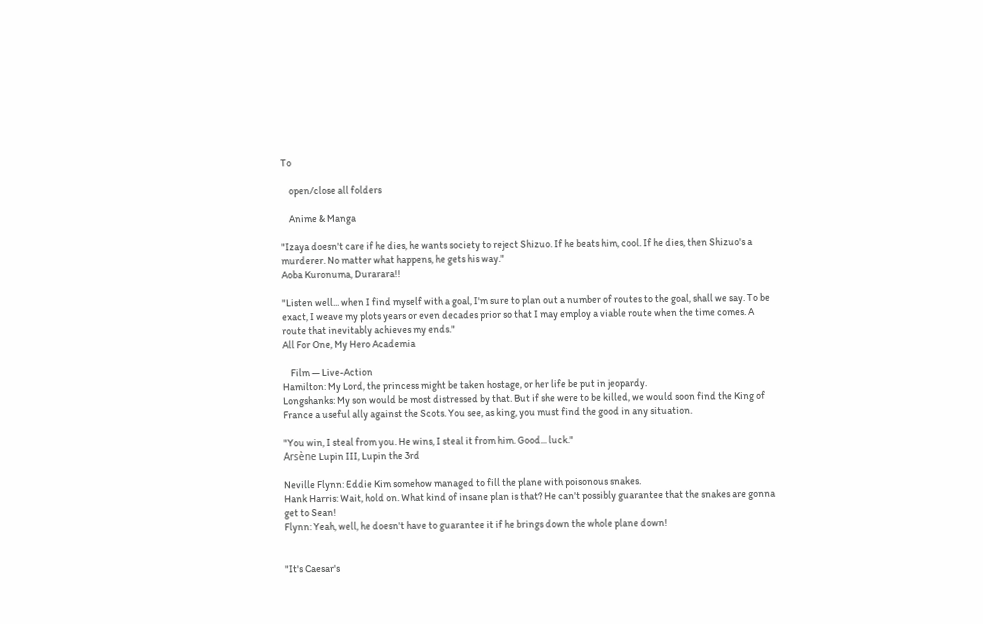To

    open/close all folders

    Anime & Manga

"Izaya doesn't care if he dies, he wants society to reject Shizuo. If he beats him, cool. If he dies, then Shizuo's a murderer. No matter what happens, he gets his way."
Aoba Kuronuma, Durarara!!

"Listen well... when I find myself with a goal, I'm sure to plan out a number of routes to the goal, shall we say. To be exact, I weave my plots years or even decades prior so that I may employ a viable route when the time comes. A route that inevitably achieves my ends."
All For One, My Hero Academia

    Film — Live-Action
Hamilton: My Lord, the princess might be taken hostage, or her life be put in jeopardy.
Longshanks: My son would be most distressed by that. But if she were to be killed, we would soon find the King of France a useful ally against the Scots. You see, as king, you must find the good in any situation.

"You win, I steal from you. He wins, I steal it from him. Good... luck."
Arsène Lupin III, Lupin the 3rd

Neville Flynn: Eddie Kim somehow managed to fill the plane with poisonous snakes.
Hank Harris: Wait, hold on. What kind of insane plan is that? He can't possibly guarantee that the snakes are gonna get to Sean!
Flynn: Yeah, well, he doesn't have to guarantee it if he brings down the whole plane down!


"It's Caesar's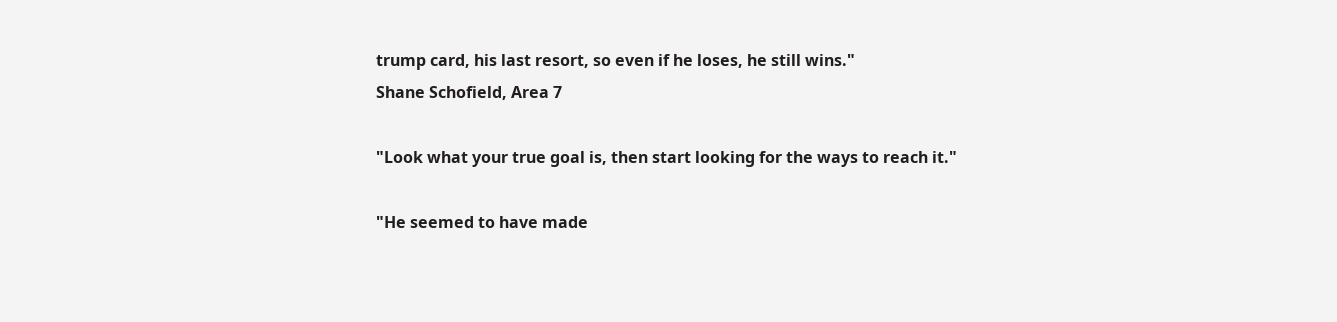trump card, his last resort, so even if he loses, he still wins."
Shane Schofield, Area 7

"Look what your true goal is, then start looking for the ways to reach it."

"He seemed to have made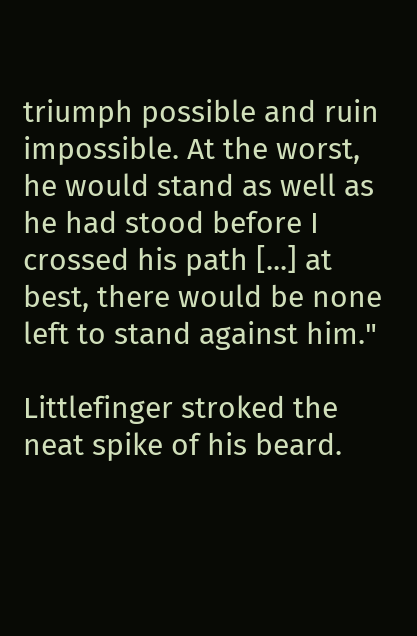triumph possible and ruin impossible. At the worst, he would stand as well as he had stood before I crossed his path [...] at best, there would be none left to stand against him."

Littlefinger stroked the neat spike of his beard.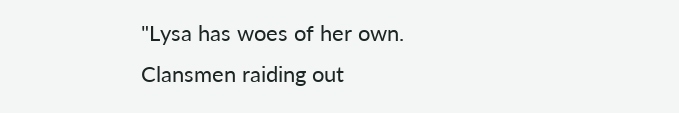"Lysa has woes of her own. Clansmen raiding out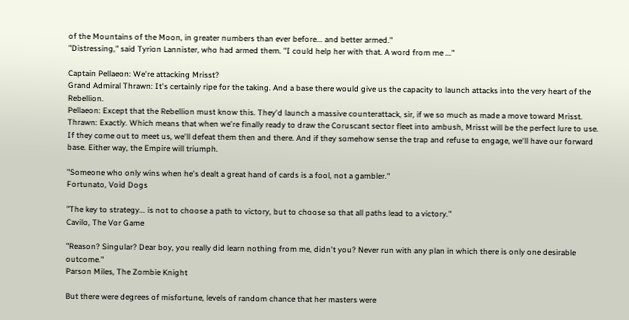of the Mountains of the Moon, in greater numbers than ever before... and better armed."
"Distressing," said Tyrion Lannister, who had armed them. "I could help her with that. A word from me ..."

Captain Pellaeon: We're attacking Mrisst?
Grand Admiral Thrawn: It's certainly ripe for the taking. And a base there would give us the capacity to launch attacks into the very heart of the Rebellion.
Pellaeon: Except that the Rebellion must know this. They'd launch a massive counterattack, sir, if we so much as made a move toward Mrisst.
Thrawn: Exactly. Which means that when we're finally ready to draw the Coruscant sector fleet into ambush, Mrisst will be the perfect lure to use. If they come out to meet us, we'll defeat them then and there. And if they somehow sense the trap and refuse to engage, we'll have our forward base. Either way, the Empire will triumph.

"Someone who only wins when he's dealt a great hand of cards is a fool, not a gambler."
Fortunato, Void Dogs

"The key to strategy... is not to choose a path to victory, but to choose so that all paths lead to a victory."
Cavilo, The Vor Game

"Reason? Singular? Dear boy, you really did learn nothing from me, didn't you? Never run with any plan in which there is only one desirable outcome."
Parson Miles, The Zombie Knight

But there were degrees of misfortune, levels of random chance that her masters were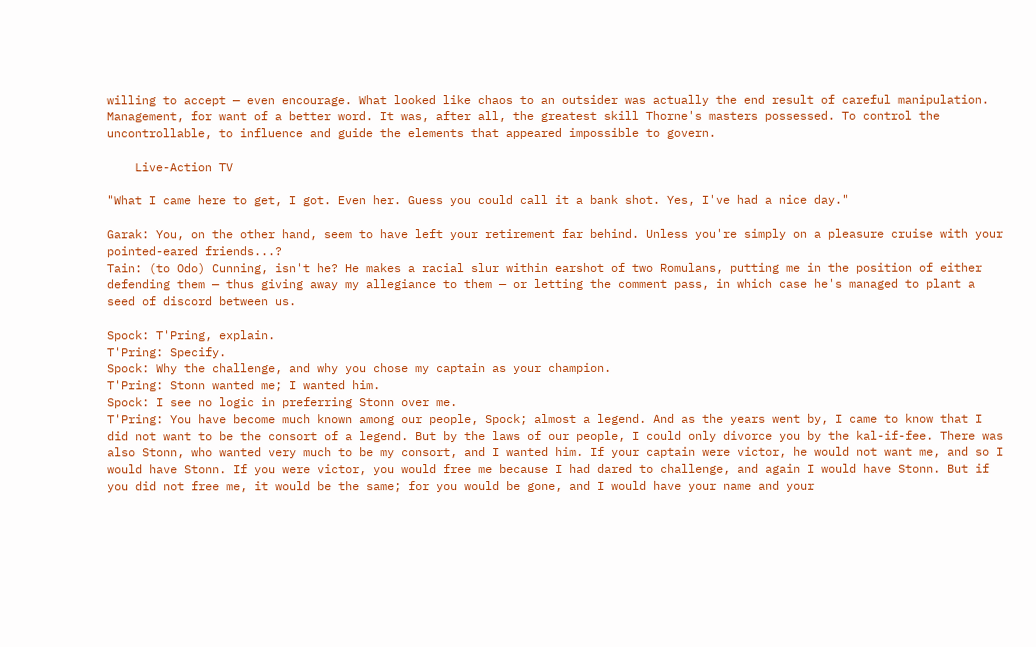willing to accept — even encourage. What looked like chaos to an outsider was actually the end result of careful manipulation. Management, for want of a better word. It was, after all, the greatest skill Thorne's masters possessed. To control the uncontrollable, to influence and guide the elements that appeared impossible to govern.

    Live-Action TV

"What I came here to get, I got. Even her. Guess you could call it a bank shot. Yes, I've had a nice day."

Garak: You, on the other hand, seem to have left your retirement far behind. Unless you're simply on a pleasure cruise with your pointed-eared friends...?
Tain: (to Odo) Cunning, isn't he? He makes a racial slur within earshot of two Romulans, putting me in the position of either defending them — thus giving away my allegiance to them — or letting the comment pass, in which case he's managed to plant a seed of discord between us.

Spock: T'Pring, explain.
T'Pring: Specify.
Spock: Why the challenge, and why you chose my captain as your champion.
T'Pring: Stonn wanted me; I wanted him.
Spock: I see no logic in preferring Stonn over me.
T'Pring: You have become much known among our people, Spock; almost a legend. And as the years went by, I came to know that I did not want to be the consort of a legend. But by the laws of our people, I could only divorce you by the kal-if-fee. There was also Stonn, who wanted very much to be my consort, and I wanted him. If your captain were victor, he would not want me, and so I would have Stonn. If you were victor, you would free me because I had dared to challenge, and again I would have Stonn. But if you did not free me, it would be the same; for you would be gone, and I would have your name and your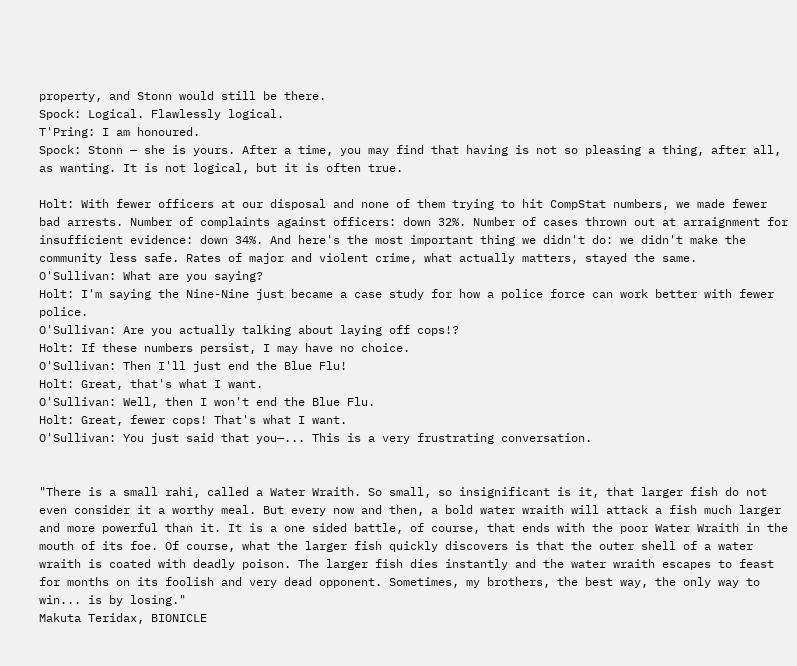property, and Stonn would still be there.
Spock: Logical. Flawlessly logical.
T'Pring: I am honoured.
Spock: Stonn — she is yours. After a time, you may find that having is not so pleasing a thing, after all, as wanting. It is not logical, but it is often true.

Holt: With fewer officers at our disposal and none of them trying to hit CompStat numbers, we made fewer bad arrests. Number of complaints against officers: down 32%. Number of cases thrown out at arraignment for insufficient evidence: down 34%. And here's the most important thing we didn't do: we didn't make the community less safe. Rates of major and violent crime, what actually matters, stayed the same.
O'Sullivan: What are you saying?
Holt: I'm saying the Nine-Nine just became a case study for how a police force can work better with fewer police.
O'Sullivan: Are you actually talking about laying off cops!?
Holt: If these numbers persist, I may have no choice.
O'Sullivan: Then I'll just end the Blue Flu!
Holt: Great, that's what I want.
O'Sullivan: Well, then I won't end the Blue Flu.
Holt: Great, fewer cops! That's what I want.
O'Sullivan: You just said that you—... This is a very frustrating conversation.


"There is a small rahi, called a Water Wraith. So small, so insignificant is it, that larger fish do not even consider it a worthy meal. But every now and then, a bold water wraith will attack a fish much larger and more powerful than it. It is a one sided battle, of course, that ends with the poor Water Wraith in the mouth of its foe. Of course, what the larger fish quickly discovers is that the outer shell of a water wraith is coated with deadly poison. The larger fish dies instantly and the water wraith escapes to feast for months on its foolish and very dead opponent. Sometimes, my brothers, the best way, the only way to win... is by losing."
Makuta Teridax, BIONICLE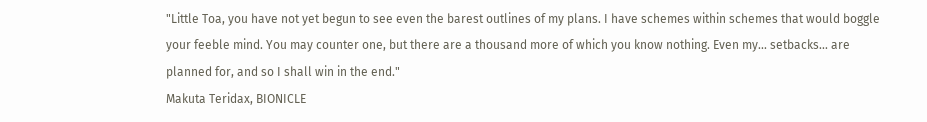"Little Toa, you have not yet begun to see even the barest outlines of my plans. I have schemes within schemes that would boggle your feeble mind. You may counter one, but there are a thousand more of which you know nothing. Even my... setbacks... are planned for, and so I shall win in the end."
Makuta Teridax, BIONICLE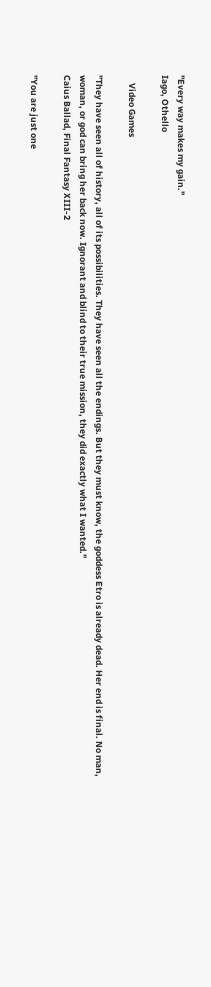"Every way makes my gain."
Iago, Othello

    Video Games

"They have seen all of history, all of its possibilities. They have seen all the endings. But they must know, the goddess Etro is already dead. Her end is final. No man, woman, or god can bring her back now. Ignorant and blind to their true mission, they did exactly what I wanted."
Caius Ballad, Final Fantasy XIII-2

"You are just one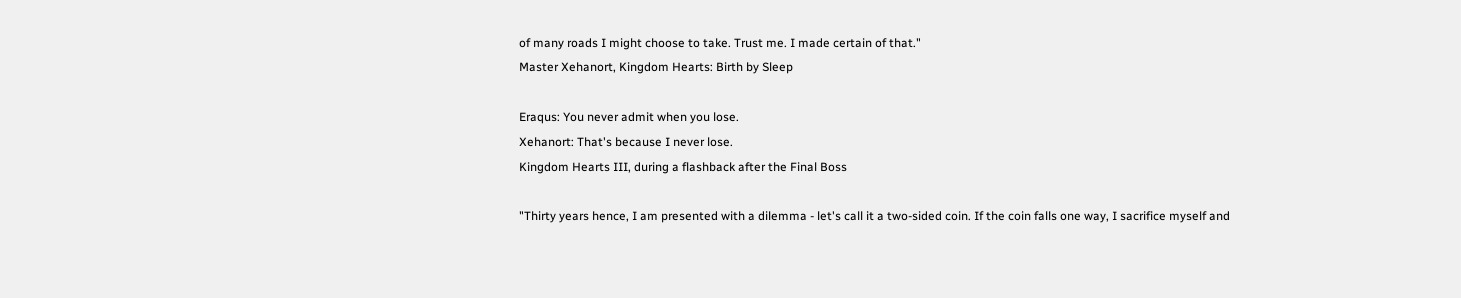of many roads I might choose to take. Trust me. I made certain of that."
Master Xehanort, Kingdom Hearts: Birth by Sleep

Eraqus: You never admit when you lose.
Xehanort: That's because I never lose.
Kingdom Hearts III, during a flashback after the Final Boss

"Thirty years hence, I am presented with a dilemma - let's call it a two-sided coin. If the coin falls one way, I sacrifice myself and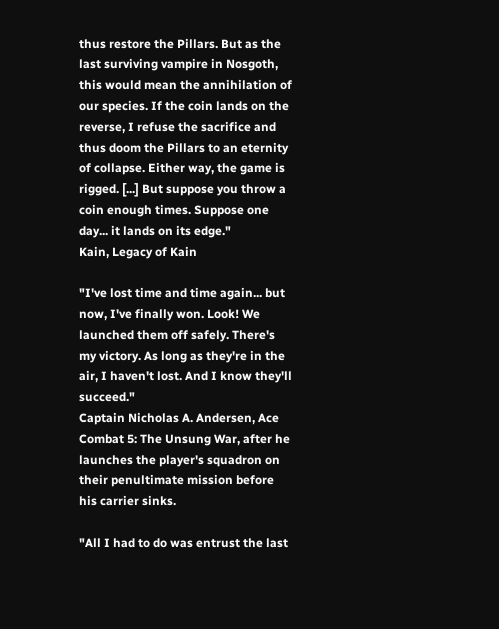thus restore the Pillars. But as the last surviving vampire in Nosgoth, this would mean the annihilation of our species. If the coin lands on the reverse, I refuse the sacrifice and thus doom the Pillars to an eternity of collapse. Either way, the game is rigged. [...] But suppose you throw a coin enough times. Suppose one day... it lands on its edge."
Kain, Legacy of Kain

"I've lost time and time again... but now, I've finally won. Look! We launched them off safely. There's my victory. As long as they're in the air, I haven't lost. And I know they'll succeed."
Captain Nicholas A. Andersen, Ace Combat 5: The Unsung War, after he launches the player's squadron on their penultimate mission before his carrier sinks.

"All I had to do was entrust the last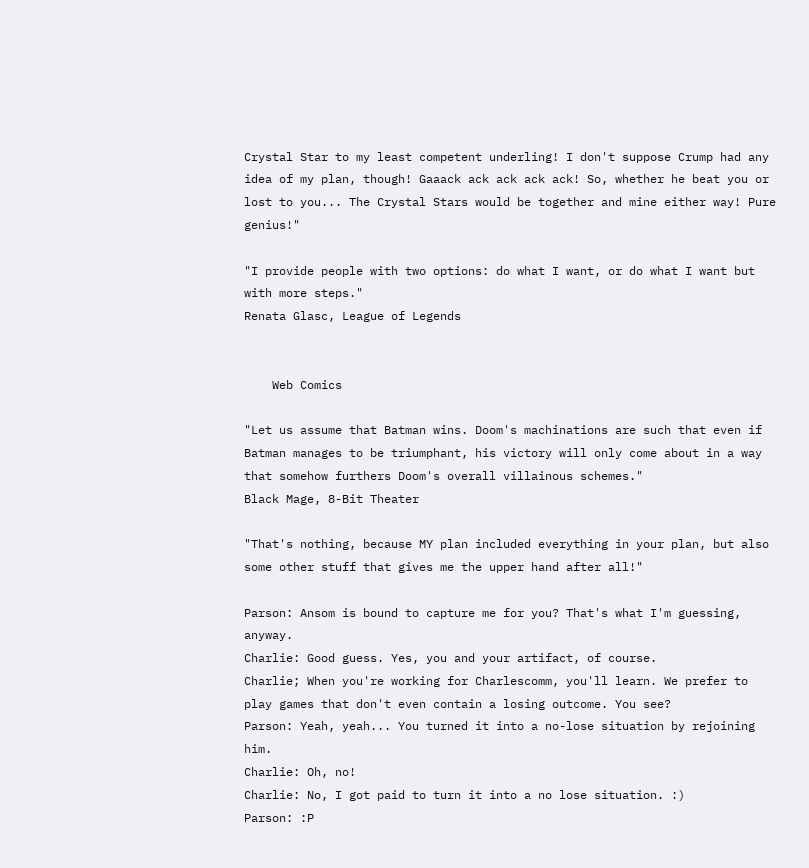Crystal Star to my least competent underling! I don't suppose Crump had any idea of my plan, though! Gaaack ack ack ack ack! So, whether he beat you or lost to you... The Crystal Stars would be together and mine either way! Pure genius!"

"I provide people with two options: do what I want, or do what I want but with more steps."
Renata Glasc, League of Legends


    Web Comics

"Let us assume that Batman wins. Doom's machinations are such that even if Batman manages to be triumphant, his victory will only come about in a way that somehow furthers Doom's overall villainous schemes."
Black Mage, 8-Bit Theater

"That's nothing, because MY plan included everything in your plan, but also some other stuff that gives me the upper hand after all!"

Parson: Ansom is bound to capture me for you? That's what I'm guessing, anyway.
Charlie: Good guess. Yes, you and your artifact, of course.
Charlie; When you're working for Charlescomm, you'll learn. We prefer to play games that don't even contain a losing outcome. You see?
Parson: Yeah, yeah... You turned it into a no-lose situation by rejoining him.
Charlie: Oh, no!
Charlie: No, I got paid to turn it into a no lose situation. :)
Parson: :P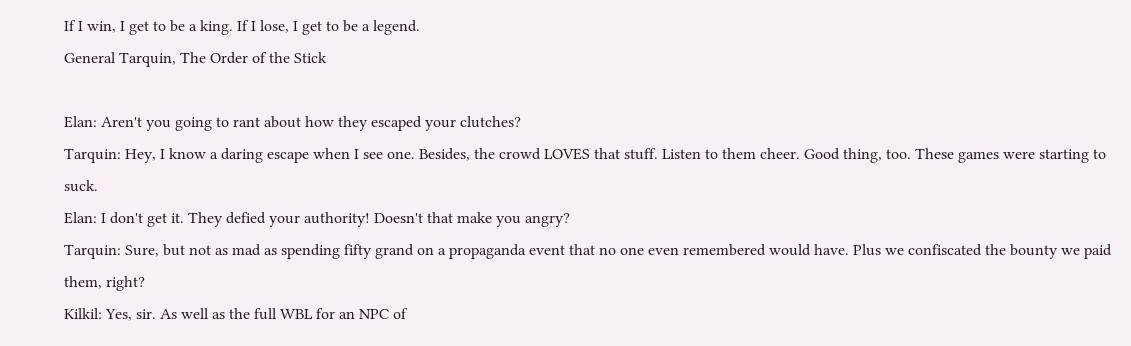If I win, I get to be a king. If I lose, I get to be a legend.
General Tarquin, The Order of the Stick

Elan: Aren't you going to rant about how they escaped your clutches?
Tarquin: Hey, I know a daring escape when I see one. Besides, the crowd LOVES that stuff. Listen to them cheer. Good thing, too. These games were starting to suck.
Elan: I don't get it. They defied your authority! Doesn't that make you angry?
Tarquin: Sure, but not as mad as spending fifty grand on a propaganda event that no one even remembered would have. Plus we confiscated the bounty we paid them, right?
Kilkil: Yes, sir. As well as the full WBL for an NPC of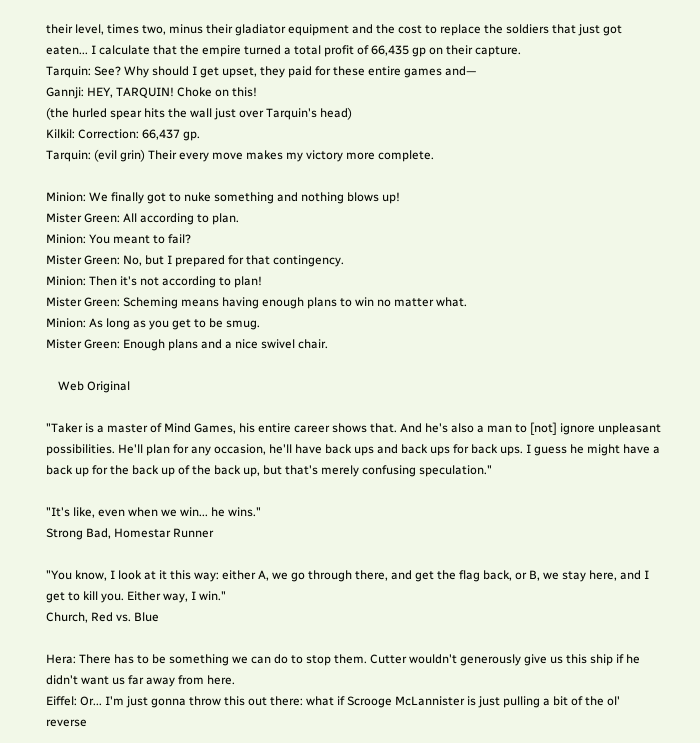their level, times two, minus their gladiator equipment and the cost to replace the soldiers that just got eaten... I calculate that the empire turned a total profit of 66,435 gp on their capture.
Tarquin: See? Why should I get upset, they paid for these entire games and—
Gannji: HEY, TARQUIN! Choke on this!
(the hurled spear hits the wall just over Tarquin's head)
Kilkil: Correction: 66,437 gp.
Tarquin: (evil grin) Their every move makes my victory more complete.

Minion: We finally got to nuke something and nothing blows up!
Mister Green: All according to plan.
Minion: You meant to fail?
Mister Green: No, but I prepared for that contingency.
Minion: Then it's not according to plan!
Mister Green: Scheming means having enough plans to win no matter what.
Minion: As long as you get to be smug.
Mister Green: Enough plans and a nice swivel chair.

    Web Original

"Taker is a master of Mind Games, his entire career shows that. And he's also a man to [not] ignore unpleasant possibilities. He'll plan for any occasion, he'll have back ups and back ups for back ups. I guess he might have a back up for the back up of the back up, but that's merely confusing speculation."

"It's like, even when we win... he wins."
Strong Bad, Homestar Runner

"You know, I look at it this way: either A, we go through there, and get the flag back, or B, we stay here, and I get to kill you. Either way, I win."
Church, Red vs. Blue

Hera: There has to be something we can do to stop them. Cutter wouldn't generously give us this ship if he didn't want us far away from here.
Eiffel: Or... I'm just gonna throw this out there: what if Scrooge McLannister is just pulling a bit of the ol' reverse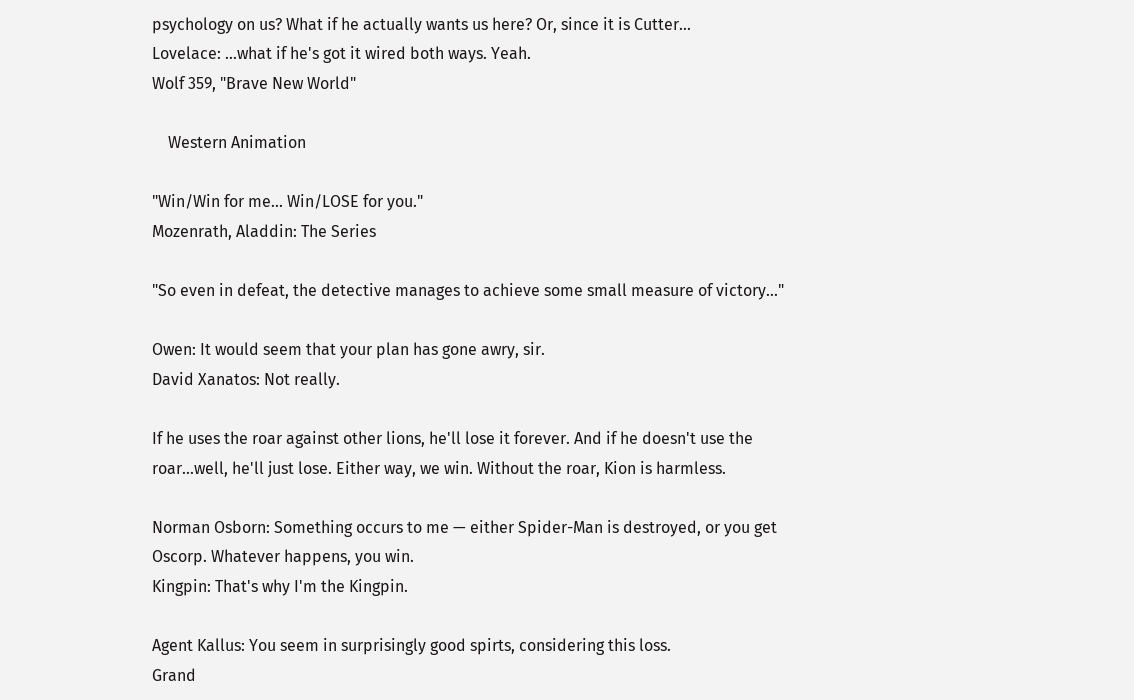psychology on us? What if he actually wants us here? Or, since it is Cutter...
Lovelace: ...what if he's got it wired both ways. Yeah.
Wolf 359, "Brave New World"

    Western Animation

"Win/Win for me... Win/LOSE for you."
Mozenrath, Aladdin: The Series

"So even in defeat, the detective manages to achieve some small measure of victory..."

Owen: It would seem that your plan has gone awry, sir.
David Xanatos: Not really.

If he uses the roar against other lions, he'll lose it forever. And if he doesn't use the roar...well, he'll just lose. Either way, we win. Without the roar, Kion is harmless.

Norman Osborn: Something occurs to me — either Spider-Man is destroyed, or you get Oscorp. Whatever happens, you win.
Kingpin: That's why I'm the Kingpin.

Agent Kallus: You seem in surprisingly good spirts, considering this loss.
Grand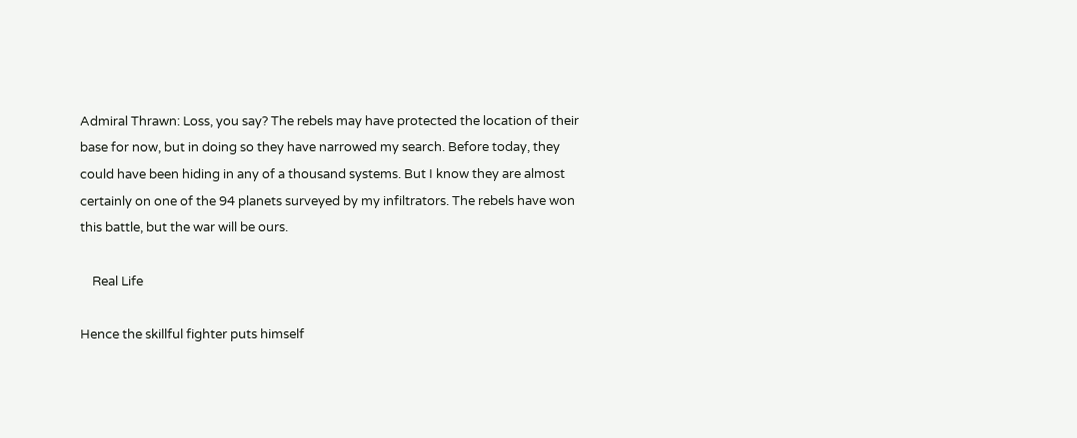Admiral Thrawn: Loss, you say? The rebels may have protected the location of their base for now, but in doing so they have narrowed my search. Before today, they could have been hiding in any of a thousand systems. But I know they are almost certainly on one of the 94 planets surveyed by my infiltrators. The rebels have won this battle, but the war will be ours.

    Real Life

Hence the skillful fighter puts himself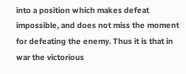into a position which makes defeat impossible, and does not miss the moment for defeating the enemy. Thus it is that in war the victorious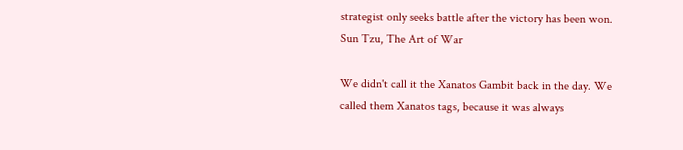strategist only seeks battle after the victory has been won.
Sun Tzu, The Art of War

We didn't call it the Xanatos Gambit back in the day. We called them Xanatos tags, because it was always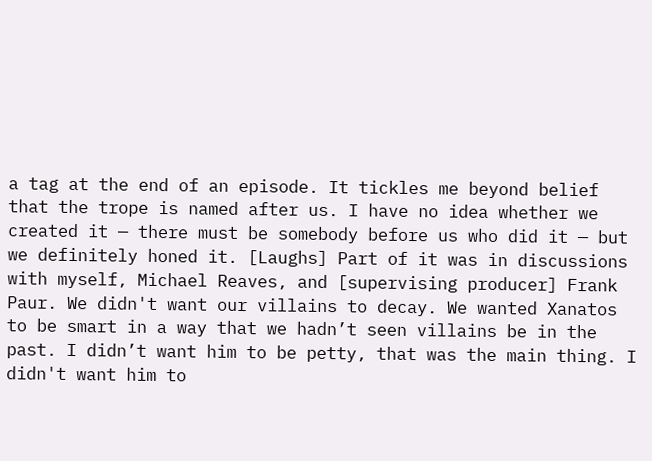a tag at the end of an episode. It tickles me beyond belief that the trope is named after us. I have no idea whether we created it — there must be somebody before us who did it — but we definitely honed it. [Laughs] Part of it was in discussions with myself, Michael Reaves, and [supervising producer] Frank Paur. We didn't want our villains to decay. We wanted Xanatos to be smart in a way that we hadn’t seen villains be in the past. I didn’t want him to be petty, that was the main thing. I didn't want him to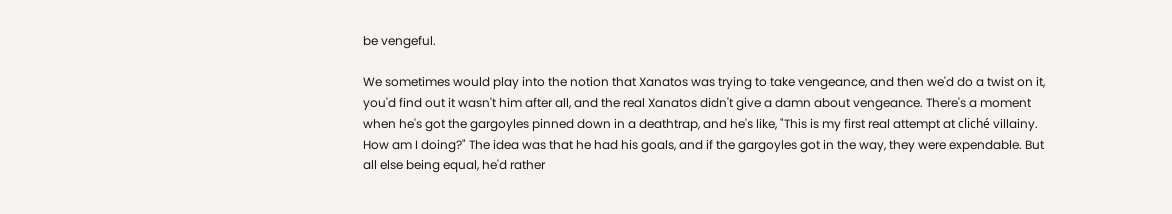be vengeful.

We sometimes would play into the notion that Xanatos was trying to take vengeance, and then we'd do a twist on it, you'd find out it wasn't him after all, and the real Xanatos didn't give a damn about vengeance. There's a moment when he's got the gargoyles pinned down in a deathtrap, and he's like, "This is my first real attempt at cliché villainy. How am I doing?" The idea was that he had his goals, and if the gargoyles got in the way, they were expendable. But all else being equal, he'd rather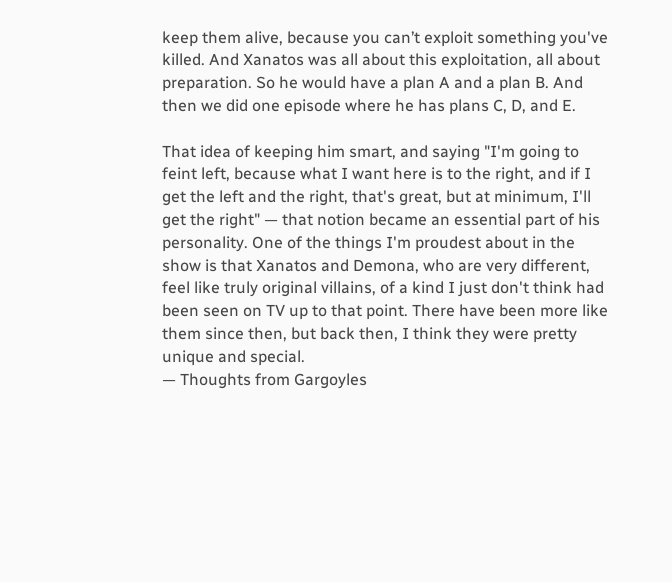keep them alive, because you can’t exploit something you've killed. And Xanatos was all about this exploitation, all about preparation. So he would have a plan A and a plan B. And then we did one episode where he has plans C, D, and E.

That idea of keeping him smart, and saying "I'm going to feint left, because what I want here is to the right, and if I get the left and the right, that's great, but at minimum, I'll get the right" — that notion became an essential part of his personality. One of the things I'm proudest about in the show is that Xanatos and Demona, who are very different, feel like truly original villains, of a kind I just don't think had been seen on TV up to that point. There have been more like them since then, but back then, I think they were pretty unique and special.
— Thoughts from Gargoyles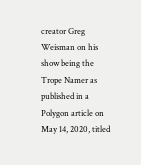creator Greg Weisman on his show being the Trope Namer as published in a Polygon article on May 14, 2020, titled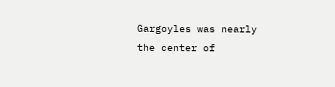Gargoyles was nearly the center of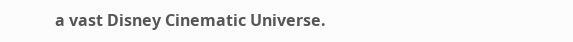a vast Disney Cinematic Universe.